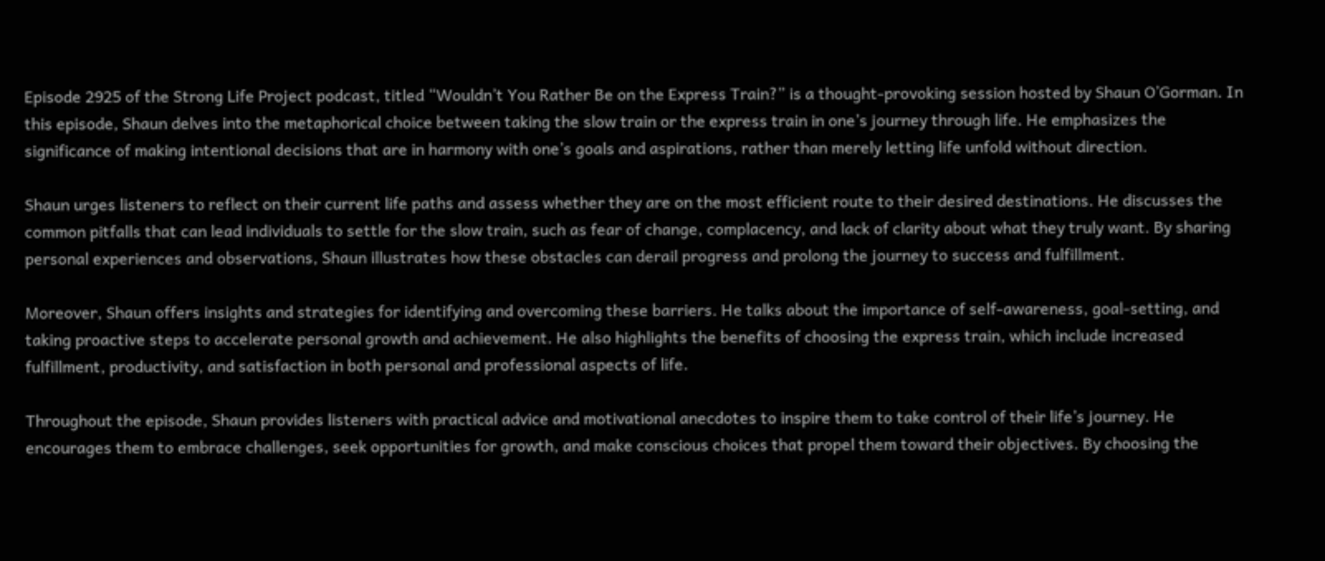Episode 2925 of the Strong Life Project podcast, titled “Wouldn’t You Rather Be on the Express Train?” is a thought-provoking session hosted by Shaun O’Gorman. In this episode, Shaun delves into the metaphorical choice between taking the slow train or the express train in one’s journey through life. He emphasizes the significance of making intentional decisions that are in harmony with one’s goals and aspirations, rather than merely letting life unfold without direction.

Shaun urges listeners to reflect on their current life paths and assess whether they are on the most efficient route to their desired destinations. He discusses the common pitfalls that can lead individuals to settle for the slow train, such as fear of change, complacency, and lack of clarity about what they truly want. By sharing personal experiences and observations, Shaun illustrates how these obstacles can derail progress and prolong the journey to success and fulfillment.

Moreover, Shaun offers insights and strategies for identifying and overcoming these barriers. He talks about the importance of self-awareness, goal-setting, and taking proactive steps to accelerate personal growth and achievement. He also highlights the benefits of choosing the express train, which include increased fulfillment, productivity, and satisfaction in both personal and professional aspects of life.

Throughout the episode, Shaun provides listeners with practical advice and motivational anecdotes to inspire them to take control of their life’s journey. He encourages them to embrace challenges, seek opportunities for growth, and make conscious choices that propel them toward their objectives. By choosing the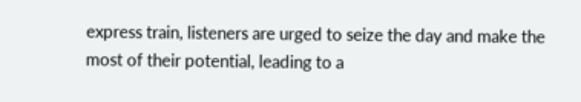express train, listeners are urged to seize the day and make the most of their potential, leading to a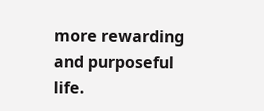more rewarding and purposeful life.